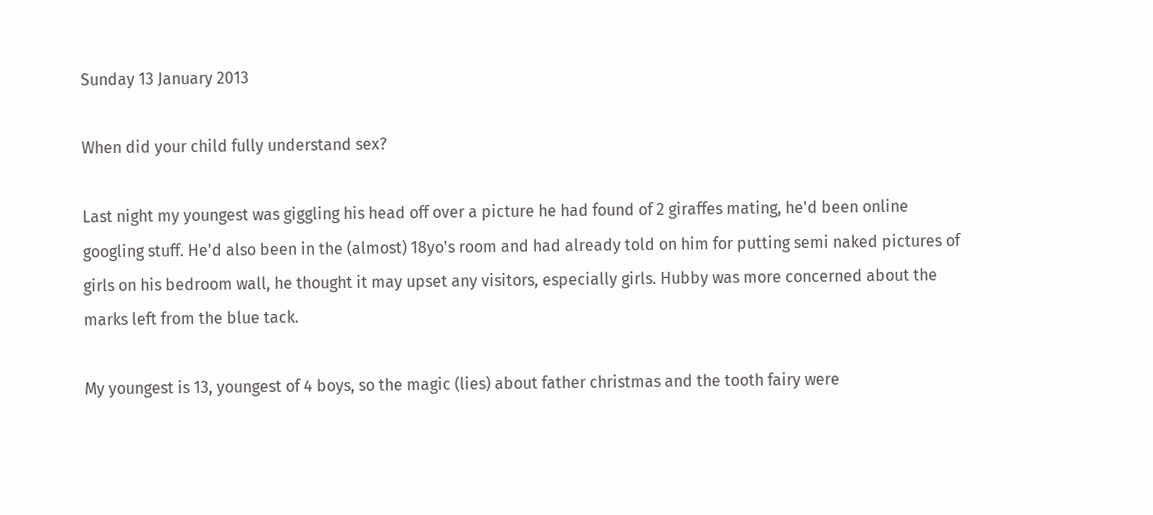Sunday 13 January 2013

When did your child fully understand sex?

Last night my youngest was giggling his head off over a picture he had found of 2 giraffes mating, he'd been online googling stuff. He'd also been in the (almost) 18yo's room and had already told on him for putting semi naked pictures of girls on his bedroom wall, he thought it may upset any visitors, especially girls. Hubby was more concerned about the marks left from the blue tack.

My youngest is 13, youngest of 4 boys, so the magic (lies) about father christmas and the tooth fairy were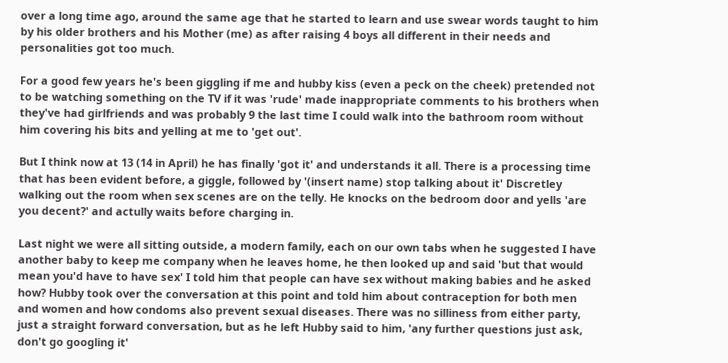over a long time ago, around the same age that he started to learn and use swear words taught to him by his older brothers and his Mother (me) as after raising 4 boys all different in their needs and personalities got too much.

For a good few years he's been giggling if me and hubby kiss (even a peck on the cheek) pretended not to be watching something on the TV if it was 'rude' made inappropriate comments to his brothers when they've had girlfriends and was probably 9 the last time I could walk into the bathroom room without him covering his bits and yelling at me to 'get out'.

But I think now at 13 (14 in April) he has finally 'got it' and understands it all. There is a processing time that has been evident before, a giggle, followed by '(insert name) stop talking about it' Discretley walking out the room when sex scenes are on the telly. He knocks on the bedroom door and yells 'are you decent?' and actully waits before charging in.

Last night we were all sitting outside, a modern family, each on our own tabs when he suggested I have another baby to keep me company when he leaves home, he then looked up and said 'but that would mean you'd have to have sex' I told him that people can have sex without making babies and he asked how? Hubby took over the conversation at this point and told him about contraception for both men and women and how condoms also prevent sexual diseases. There was no silliness from either party, just a straight forward conversation, but as he left Hubby said to him, 'any further questions just ask, don't go googling it'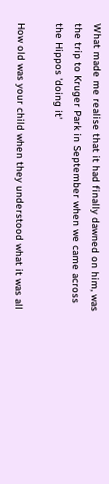What made me realise that it had finally dawned on him, was the trip to Kruger Park in September when we came across the Hippos 'doing it'

How old was your child when they understood what it was all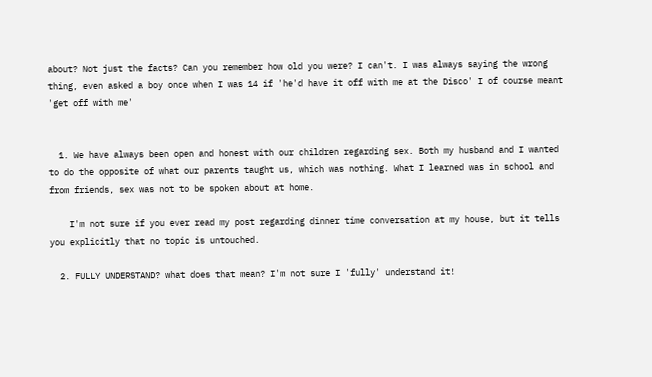about? Not just the facts? Can you remember how old you were? I can't. I was always saying the wrong thing, even asked a boy once when I was 14 if 'he'd have it off with me at the Disco' I of course meant 'get off with me'


  1. We have always been open and honest with our children regarding sex. Both my husband and I wanted to do the opposite of what our parents taught us, which was nothing. What I learned was in school and from friends, sex was not to be spoken about at home.

    I'm not sure if you ever read my post regarding dinner time conversation at my house, but it tells you explicitly that no topic is untouched.

  2. FULLY UNDERSTAND? what does that mean? I'm not sure I 'fully' understand it!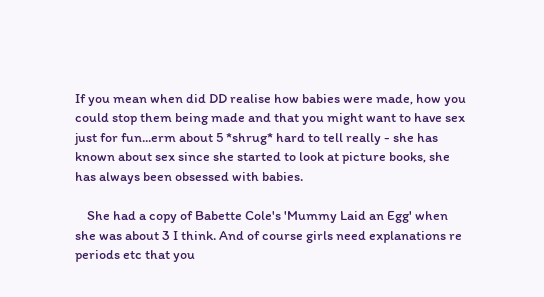If you mean when did DD realise how babies were made, how you could stop them being made and that you might want to have sex just for fun...erm about 5 *shrug* hard to tell really - she has known about sex since she started to look at picture books, she has always been obsessed with babies.

    She had a copy of Babette Cole's 'Mummy Laid an Egg' when she was about 3 I think. And of course girls need explanations re periods etc that you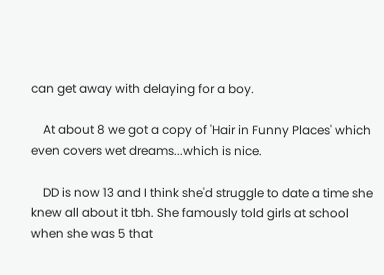can get away with delaying for a boy.

    At about 8 we got a copy of 'Hair in Funny Places' which even covers wet dreams...which is nice.

    DD is now 13 and I think she'd struggle to date a time she knew all about it tbh. She famously told girls at school when she was 5 that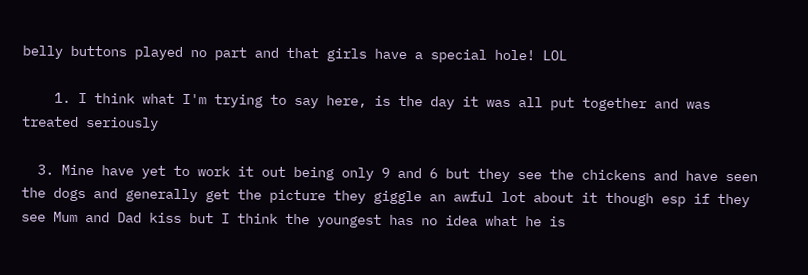belly buttons played no part and that girls have a special hole! LOL

    1. I think what I'm trying to say here, is the day it was all put together and was treated seriously

  3. Mine have yet to work it out being only 9 and 6 but they see the chickens and have seen the dogs and generally get the picture they giggle an awful lot about it though esp if they see Mum and Dad kiss but I think the youngest has no idea what he is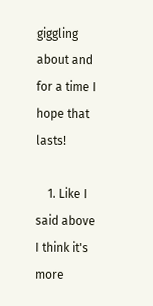giggling about and for a time I hope that lasts!

    1. Like I said above I think it's more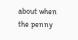about when the penny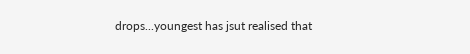drops...youngest has jsut realised that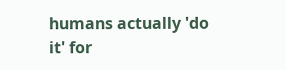humans actually 'do it' for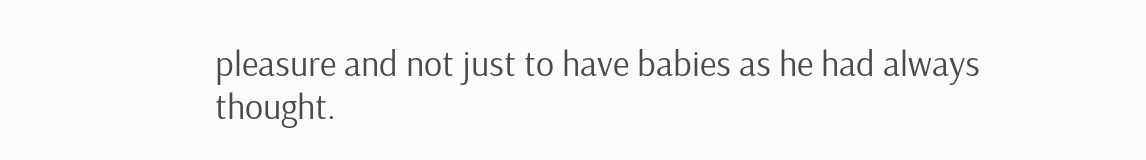pleasure and not just to have babies as he had always thought.